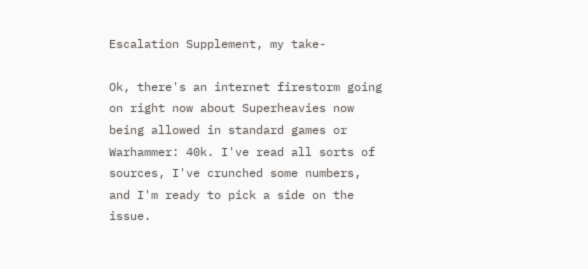Escalation Supplement, my take-

Ok, there's an internet firestorm going on right now about Superheavies now being allowed in standard games or Warhammer: 40k. I've read all sorts of sources, I've crunched some numbers, and I'm ready to pick a side on the issue.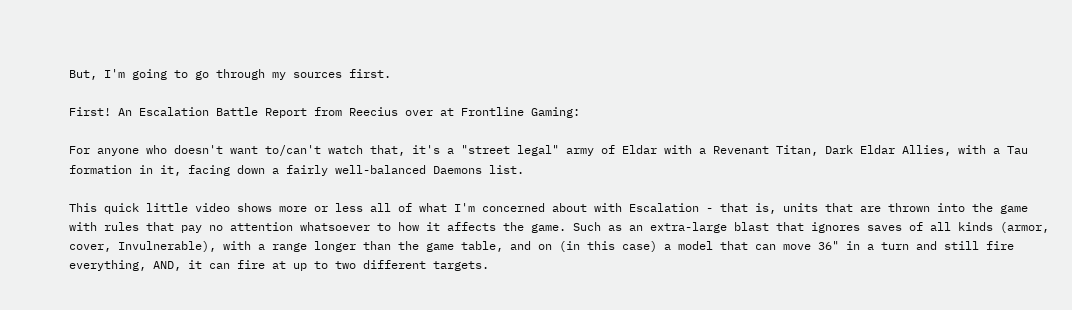But, I'm going to go through my sources first.

First! An Escalation Battle Report from Reecius over at Frontline Gaming:

For anyone who doesn't want to/can't watch that, it's a "street legal" army of Eldar with a Revenant Titan, Dark Eldar Allies, with a Tau formation in it, facing down a fairly well-balanced Daemons list.

This quick little video shows more or less all of what I'm concerned about with Escalation - that is, units that are thrown into the game with rules that pay no attention whatsoever to how it affects the game. Such as an extra-large blast that ignores saves of all kinds (armor, cover, Invulnerable), with a range longer than the game table, and on (in this case) a model that can move 36" in a turn and still fire everything, AND, it can fire at up to two different targets.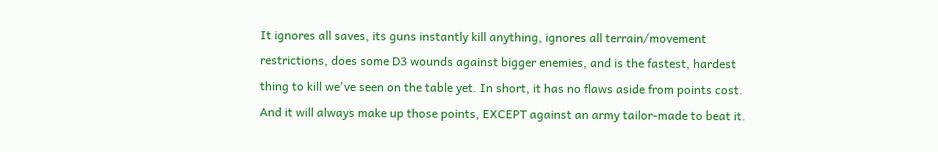It ignores all saves, its guns instantly kill anything, ignores all terrain/movement restrictions, does some D3 wounds against bigger enemies, and is the fastest, hardest thing to kill we've seen on the table yet. In short, it has no flaws aside from points cost. And it will always make up those points, EXCEPT against an army tailor-made to beat it.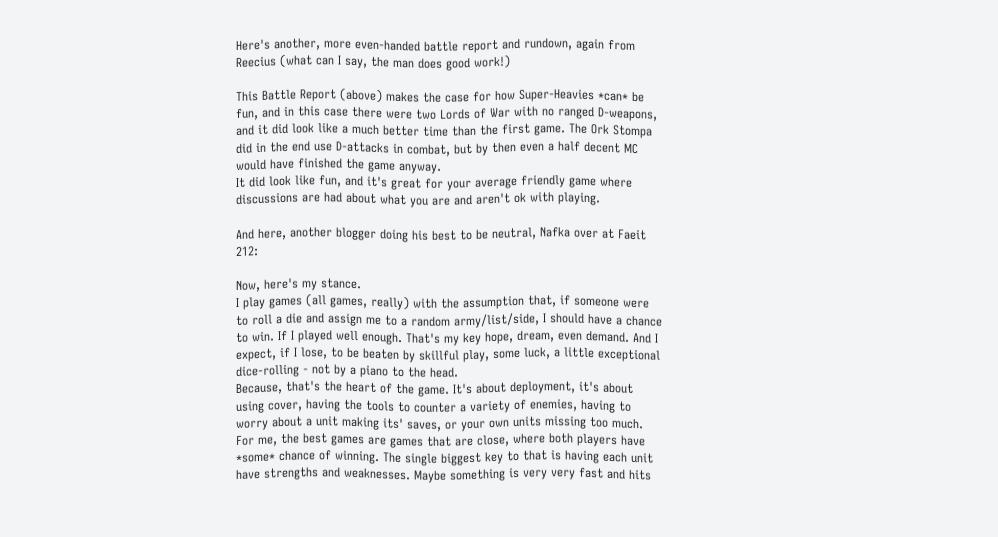Here's another, more even-handed battle report and rundown, again from Reecius (what can I say, the man does good work!)

This Battle Report (above) makes the case for how Super-Heavies *can* be fun, and in this case there were two Lords of War with no ranged D-weapons, and it did look like a much better time than the first game. The Ork Stompa did in the end use D-attacks in combat, but by then even a half decent MC would have finished the game anyway.
It did look like fun, and it's great for your average friendly game where discussions are had about what you are and aren't ok with playing.

And here, another blogger doing his best to be neutral, Nafka over at Faeit 212:

Now, here's my stance.
I play games (all games, really) with the assumption that, if someone were to roll a die and assign me to a random army/list/side, I should have a chance to win. If I played well enough. That's my key hope, dream, even demand. And I expect, if I lose, to be beaten by skillful play, some luck, a little exceptional dice-rolling - not by a piano to the head.
Because, that's the heart of the game. It's about deployment, it's about using cover, having the tools to counter a variety of enemies, having to worry about a unit making its' saves, or your own units missing too much. For me, the best games are games that are close, where both players have *some* chance of winning. The single biggest key to that is having each unit have strengths and weaknesses. Maybe something is very very fast and hits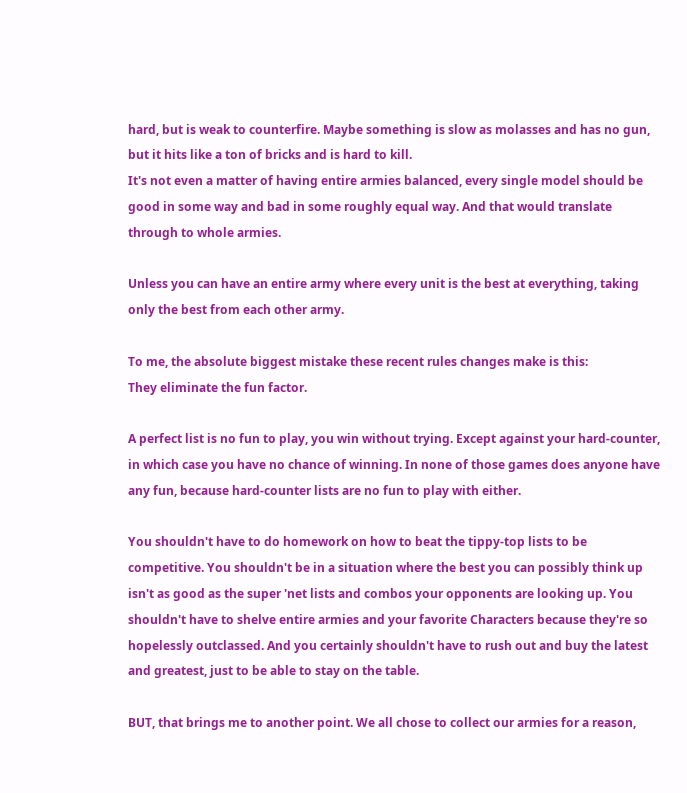hard, but is weak to counterfire. Maybe something is slow as molasses and has no gun, but it hits like a ton of bricks and is hard to kill.
It's not even a matter of having entire armies balanced, every single model should be good in some way and bad in some roughly equal way. And that would translate through to whole armies.

Unless you can have an entire army where every unit is the best at everything, taking only the best from each other army.

To me, the absolute biggest mistake these recent rules changes make is this:
They eliminate the fun factor.

A perfect list is no fun to play, you win without trying. Except against your hard-counter, in which case you have no chance of winning. In none of those games does anyone have any fun, because hard-counter lists are no fun to play with either.

You shouldn't have to do homework on how to beat the tippy-top lists to be competitive. You shouldn't be in a situation where the best you can possibly think up isn't as good as the super 'net lists and combos your opponents are looking up. You shouldn't have to shelve entire armies and your favorite Characters because they're so hopelessly outclassed. And you certainly shouldn't have to rush out and buy the latest and greatest, just to be able to stay on the table.

BUT, that brings me to another point. We all chose to collect our armies for a reason,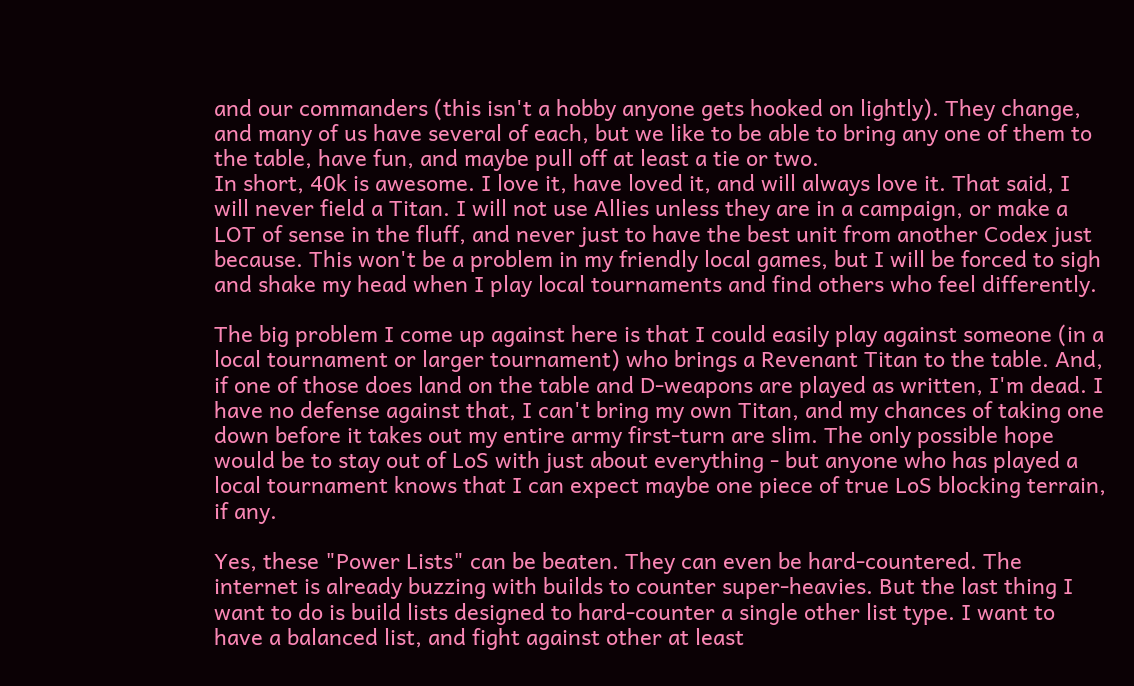and our commanders (this isn't a hobby anyone gets hooked on lightly). They change, and many of us have several of each, but we like to be able to bring any one of them to the table, have fun, and maybe pull off at least a tie or two.
In short, 40k is awesome. I love it, have loved it, and will always love it. That said, I will never field a Titan. I will not use Allies unless they are in a campaign, or make a LOT of sense in the fluff, and never just to have the best unit from another Codex just because. This won't be a problem in my friendly local games, but I will be forced to sigh and shake my head when I play local tournaments and find others who feel differently.

The big problem I come up against here is that I could easily play against someone (in a local tournament or larger tournament) who brings a Revenant Titan to the table. And, if one of those does land on the table and D-weapons are played as written, I'm dead. I have no defense against that, I can't bring my own Titan, and my chances of taking one down before it takes out my entire army first-turn are slim. The only possible hope would be to stay out of LoS with just about everything - but anyone who has played a local tournament knows that I can expect maybe one piece of true LoS blocking terrain, if any.

Yes, these "Power Lists" can be beaten. They can even be hard-countered. The internet is already buzzing with builds to counter super-heavies. But the last thing I want to do is build lists designed to hard-counter a single other list type. I want to have a balanced list, and fight against other at least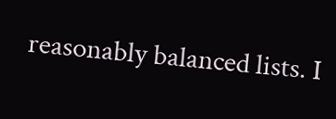reasonably balanced lists. I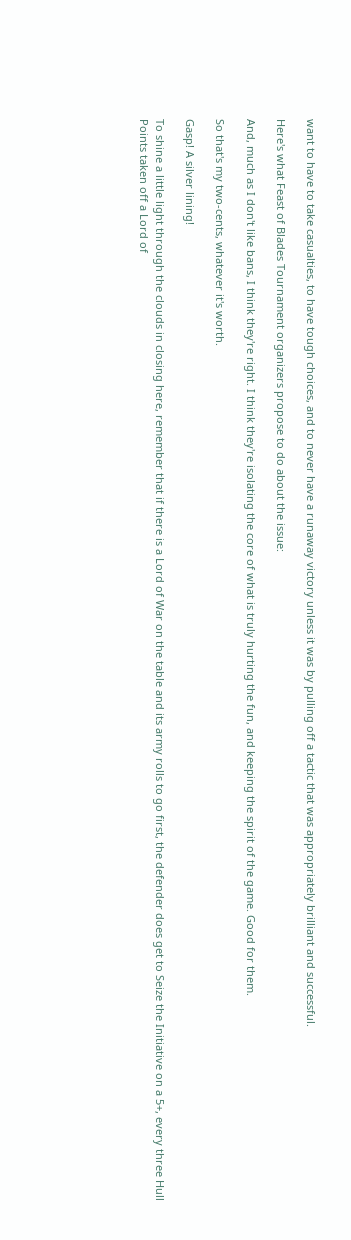want to have to take casualties, to have tough choices, and to never have a runaway victory unless it was by pulling off a tactic that was appropriately brilliant and successful.

Here's what Feast of Blades Tournament organizers propose to do about the issue:

And, much as I don't like bans, I think they're right. I think they're isolating the core of what is truly hurting the fun, and keeping the spirit of the game. Good for them.

So that's my two-cents, whatever it's worth.

Gasp! A silver lining!

To shine a little light through the clouds in closing here, remember that if there is a Lord of War on the table and its army rolls to go first, the defender does get to Seize the Initiative on a 5+, every three Hull Points taken off a Lord of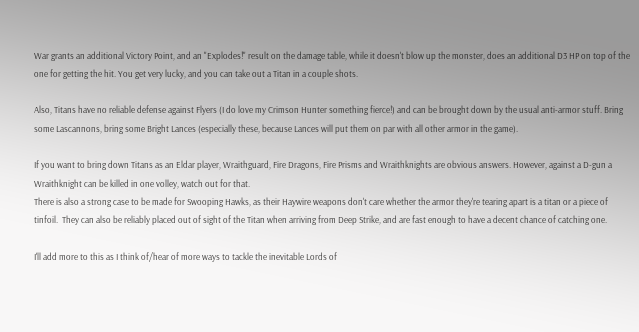War grants an additional Victory Point, and an "Explodes!" result on the damage table, while it doesn't blow up the monster, does an additional D3 HP on top of the one for getting the hit. You get very lucky, and you can take out a Titan in a couple shots.

Also, Titans have no reliable defense against Flyers (I do love my Crimson Hunter something fierce!) and can be brought down by the usual anti-armor stuff. Bring some Lascannons, bring some Bright Lances (especially these, because Lances will put them on par with all other armor in the game).

If you want to bring down Titans as an Eldar player, Wraithguard, Fire Dragons, Fire Prisms and Wraithknights are obvious answers. However, against a D-gun a Wraithknight can be killed in one volley, watch out for that.
There is also a strong case to be made for Swooping Hawks, as their Haywire weapons don't care whether the armor they're tearing apart is a titan or a piece of tinfoil.  They can also be reliably placed out of sight of the Titan when arriving from Deep Strike, and are fast enough to have a decent chance of catching one.

I'll add more to this as I think of/hear of more ways to tackle the inevitable Lords of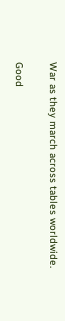War as they march across tables worldwide.

Good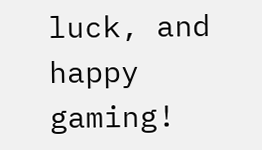luck, and happy gaming!